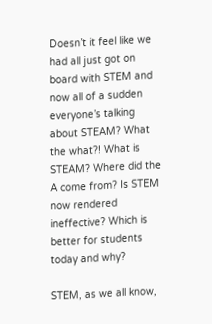Doesn’t it feel like we had all just got on board with STEM and now all of a sudden everyone’s talking about STEAM? What the what?! What is STEAM? Where did the A come from? Is STEM now rendered ineffective? Which is better for students today and why?

STEM, as we all know,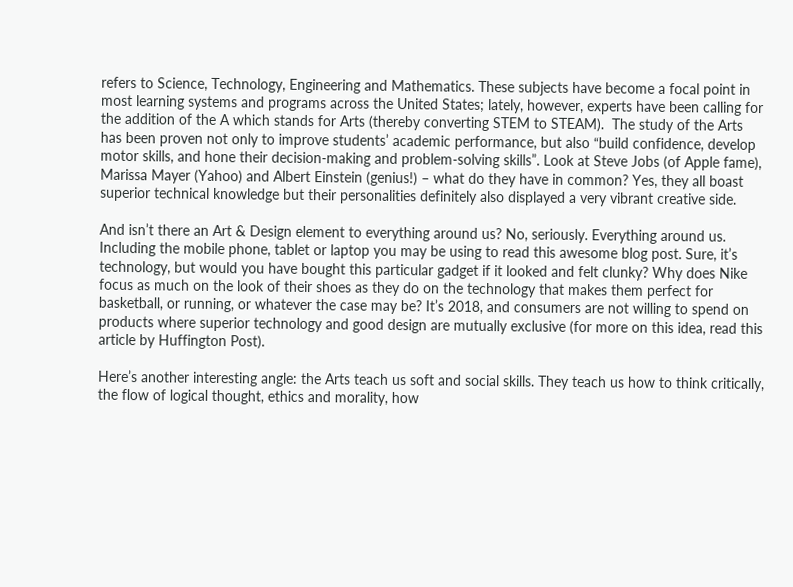refers to Science, Technology, Engineering and Mathematics. These subjects have become a focal point in most learning systems and programs across the United States; lately, however, experts have been calling for the addition of the A which stands for Arts (thereby converting STEM to STEAM).  The study of the Arts has been proven not only to improve students’ academic performance, but also “build confidence, develop motor skills, and hone their decision-making and problem-solving skills”. Look at Steve Jobs (of Apple fame), Marissa Mayer (Yahoo) and Albert Einstein (genius!) – what do they have in common? Yes, they all boast superior technical knowledge but their personalities definitely also displayed a very vibrant creative side.

And isn’t there an Art & Design element to everything around us? No, seriously. Everything around us. Including the mobile phone, tablet or laptop you may be using to read this awesome blog post. Sure, it’s technology, but would you have bought this particular gadget if it looked and felt clunky? Why does Nike focus as much on the look of their shoes as they do on the technology that makes them perfect for basketball, or running, or whatever the case may be? It’s 2018, and consumers are not willing to spend on products where superior technology and good design are mutually exclusive (for more on this idea, read this article by Huffington Post).

Here’s another interesting angle: the Arts teach us soft and social skills. They teach us how to think critically, the flow of logical thought, ethics and morality, how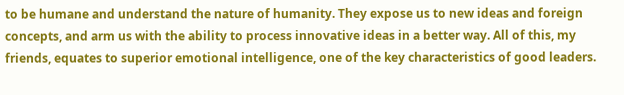to be humane and understand the nature of humanity. They expose us to new ideas and foreign concepts, and arm us with the ability to process innovative ideas in a better way. All of this, my friends, equates to superior emotional intelligence, one of the key characteristics of good leaders.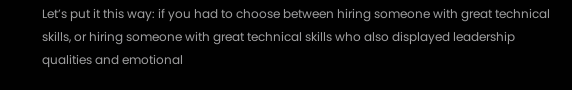Let’s put it this way: if you had to choose between hiring someone with great technical skills, or hiring someone with great technical skills who also displayed leadership qualities and emotional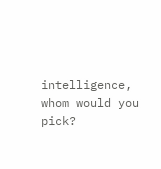intelligence, whom would you pick?